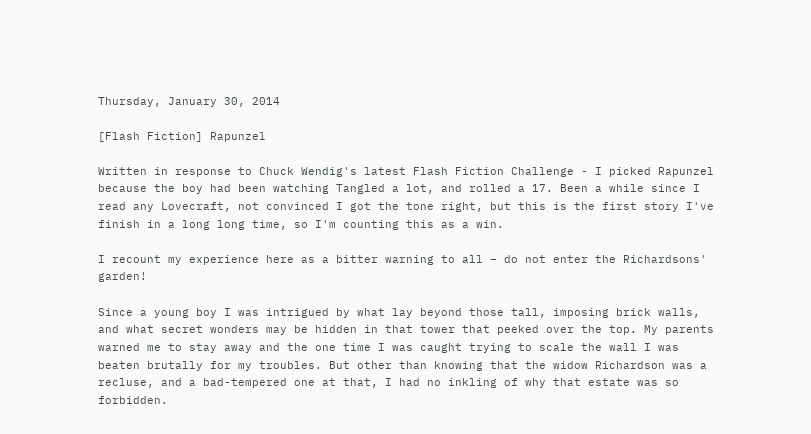Thursday, January 30, 2014

[Flash Fiction] Rapunzel

Written in response to Chuck Wendig's latest Flash Fiction Challenge - I picked Rapunzel because the boy had been watching Tangled a lot, and rolled a 17. Been a while since I read any Lovecraft, not convinced I got the tone right, but this is the first story I've finish in a long long time, so I'm counting this as a win.

I recount my experience here as a bitter warning to all – do not enter the Richardsons' garden!

Since a young boy I was intrigued by what lay beyond those tall, imposing brick walls, and what secret wonders may be hidden in that tower that peeked over the top. My parents warned me to stay away and the one time I was caught trying to scale the wall I was beaten brutally for my troubles. But other than knowing that the widow Richardson was a recluse, and a bad-tempered one at that, I had no inkling of why that estate was so forbidden.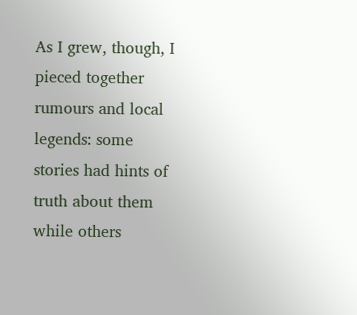As I grew, though, I pieced together rumours and local legends: some stories had hints of truth about them while others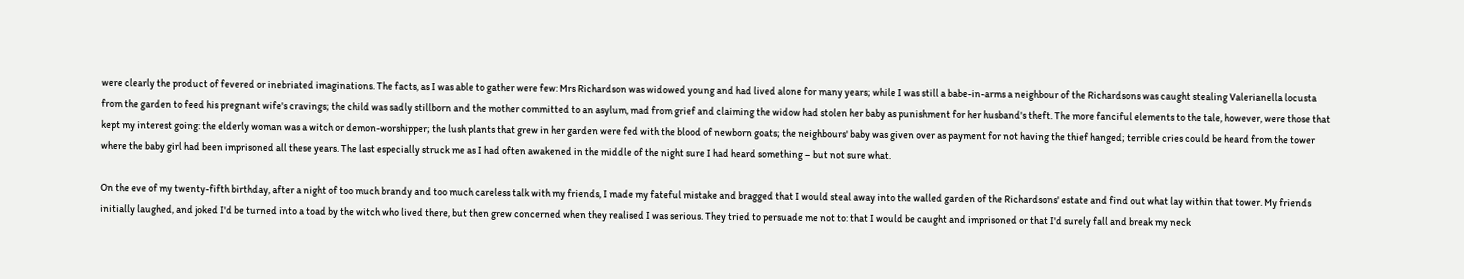were clearly the product of fevered or inebriated imaginations. The facts, as I was able to gather were few: Mrs Richardson was widowed young and had lived alone for many years; while I was still a babe-in-arms a neighbour of the Richardsons was caught stealing Valerianella locusta from the garden to feed his pregnant wife's cravings; the child was sadly stillborn and the mother committed to an asylum, mad from grief and claiming the widow had stolen her baby as punishment for her husband's theft. The more fanciful elements to the tale, however, were those that kept my interest going: the elderly woman was a witch or demon-worshipper; the lush plants that grew in her garden were fed with the blood of newborn goats; the neighbours' baby was given over as payment for not having the thief hanged; terrible cries could be heard from the tower where the baby girl had been imprisoned all these years. The last especially struck me as I had often awakened in the middle of the night sure I had heard something – but not sure what.

On the eve of my twenty-fifth birthday, after a night of too much brandy and too much careless talk with my friends, I made my fateful mistake and bragged that I would steal away into the walled garden of the Richardsons' estate and find out what lay within that tower. My friends initially laughed, and joked I'd be turned into a toad by the witch who lived there, but then grew concerned when they realised I was serious. They tried to persuade me not to: that I would be caught and imprisoned or that I'd surely fall and break my neck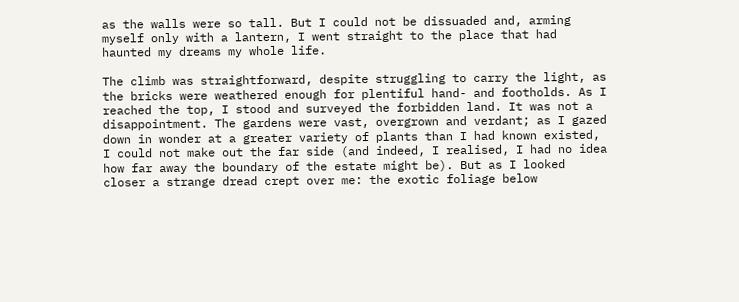as the walls were so tall. But I could not be dissuaded and, arming myself only with a lantern, I went straight to the place that had haunted my dreams my whole life.

The climb was straightforward, despite struggling to carry the light, as the bricks were weathered enough for plentiful hand- and footholds. As I reached the top, I stood and surveyed the forbidden land. It was not a disappointment. The gardens were vast, overgrown and verdant; as I gazed down in wonder at a greater variety of plants than I had known existed, I could not make out the far side (and indeed, I realised, I had no idea how far away the boundary of the estate might be). But as I looked closer a strange dread crept over me: the exotic foliage below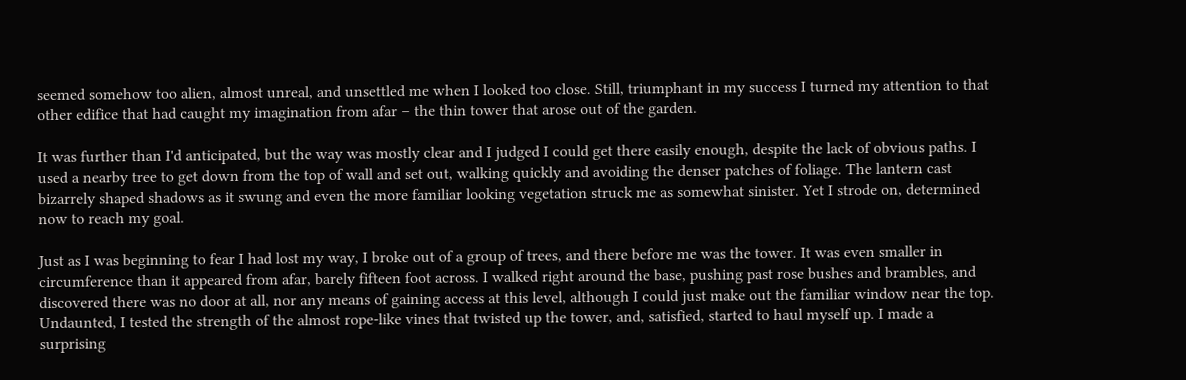seemed somehow too alien, almost unreal, and unsettled me when I looked too close. Still, triumphant in my success I turned my attention to that other edifice that had caught my imagination from afar – the thin tower that arose out of the garden.

It was further than I'd anticipated, but the way was mostly clear and I judged I could get there easily enough, despite the lack of obvious paths. I used a nearby tree to get down from the top of wall and set out, walking quickly and avoiding the denser patches of foliage. The lantern cast bizarrely shaped shadows as it swung and even the more familiar looking vegetation struck me as somewhat sinister. Yet I strode on, determined now to reach my goal.

Just as I was beginning to fear I had lost my way, I broke out of a group of trees, and there before me was the tower. It was even smaller in circumference than it appeared from afar, barely fifteen foot across. I walked right around the base, pushing past rose bushes and brambles, and discovered there was no door at all, nor any means of gaining access at this level, although I could just make out the familiar window near the top. Undaunted, I tested the strength of the almost rope-like vines that twisted up the tower, and, satisfied, started to haul myself up. I made a surprising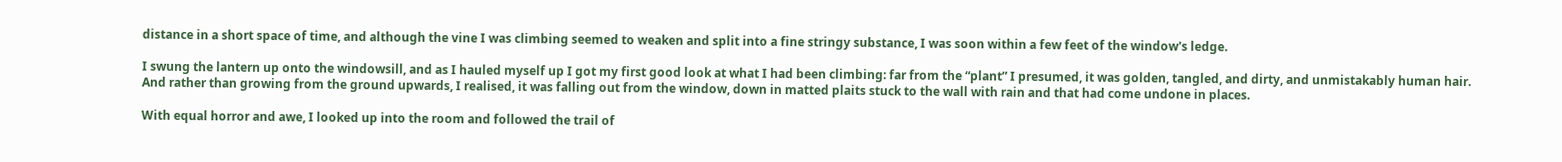distance in a short space of time, and although the vine I was climbing seemed to weaken and split into a fine stringy substance, I was soon within a few feet of the window's ledge.

I swung the lantern up onto the windowsill, and as I hauled myself up I got my first good look at what I had been climbing: far from the “plant” I presumed, it was golden, tangled, and dirty, and unmistakably human hair. And rather than growing from the ground upwards, I realised, it was falling out from the window, down in matted plaits stuck to the wall with rain and that had come undone in places.

With equal horror and awe, I looked up into the room and followed the trail of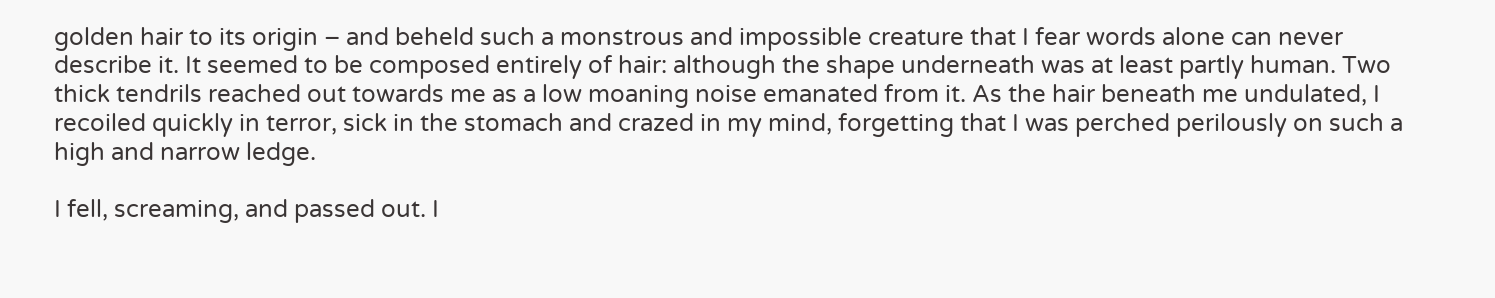golden hair to its origin – and beheld such a monstrous and impossible creature that I fear words alone can never describe it. It seemed to be composed entirely of hair: although the shape underneath was at least partly human. Two thick tendrils reached out towards me as a low moaning noise emanated from it. As the hair beneath me undulated, I recoiled quickly in terror, sick in the stomach and crazed in my mind, forgetting that I was perched perilously on such a high and narrow ledge.

I fell, screaming, and passed out. I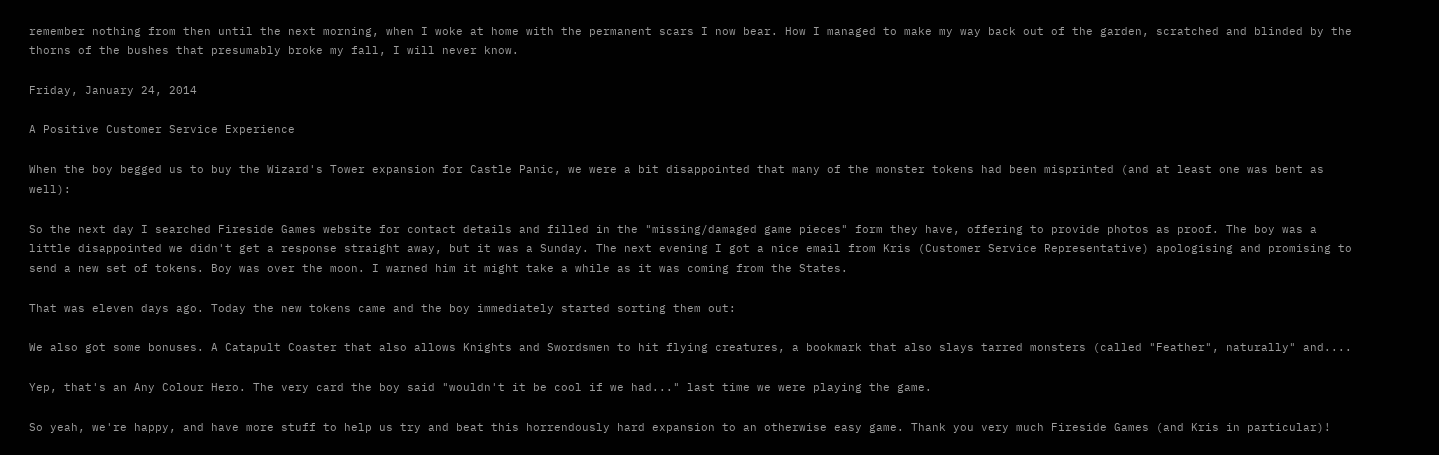remember nothing from then until the next morning, when I woke at home with the permanent scars I now bear. How I managed to make my way back out of the garden, scratched and blinded by the thorns of the bushes that presumably broke my fall, I will never know.

Friday, January 24, 2014

A Positive Customer Service Experience

When the boy begged us to buy the Wizard's Tower expansion for Castle Panic, we were a bit disappointed that many of the monster tokens had been misprinted (and at least one was bent as well):

So the next day I searched Fireside Games website for contact details and filled in the "missing/damaged game pieces" form they have, offering to provide photos as proof. The boy was a little disappointed we didn't get a response straight away, but it was a Sunday. The next evening I got a nice email from Kris (Customer Service Representative) apologising and promising to send a new set of tokens. Boy was over the moon. I warned him it might take a while as it was coming from the States.

That was eleven days ago. Today the new tokens came and the boy immediately started sorting them out:

We also got some bonuses. A Catapult Coaster that also allows Knights and Swordsmen to hit flying creatures, a bookmark that also slays tarred monsters (called "Feather", naturally" and....

Yep, that's an Any Colour Hero. The very card the boy said "wouldn't it be cool if we had..." last time we were playing the game.

So yeah, we're happy, and have more stuff to help us try and beat this horrendously hard expansion to an otherwise easy game. Thank you very much Fireside Games (and Kris in particular)!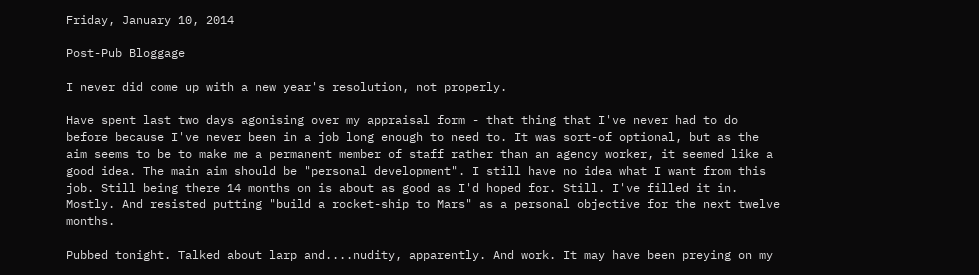Friday, January 10, 2014

Post-Pub Bloggage

I never did come up with a new year's resolution, not properly.

Have spent last two days agonising over my appraisal form - that thing that I've never had to do before because I've never been in a job long enough to need to. It was sort-of optional, but as the aim seems to be to make me a permanent member of staff rather than an agency worker, it seemed like a good idea. The main aim should be "personal development". I still have no idea what I want from this job. Still being there 14 months on is about as good as I'd hoped for. Still. I've filled it in. Mostly. And resisted putting "build a rocket-ship to Mars" as a personal objective for the next twelve months.

Pubbed tonight. Talked about larp and....nudity, apparently. And work. It may have been preying on my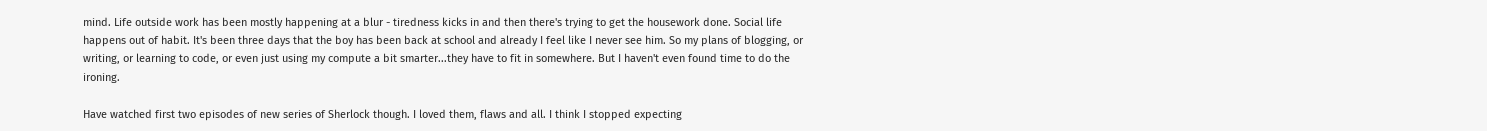mind. Life outside work has been mostly happening at a blur - tiredness kicks in and then there's trying to get the housework done. Social life happens out of habit. It's been three days that the boy has been back at school and already I feel like I never see him. So my plans of blogging, or writing, or learning to code, or even just using my compute a bit smarter...they have to fit in somewhere. But I haven't even found time to do the ironing.

Have watched first two episodes of new series of Sherlock though. I loved them, flaws and all. I think I stopped expecting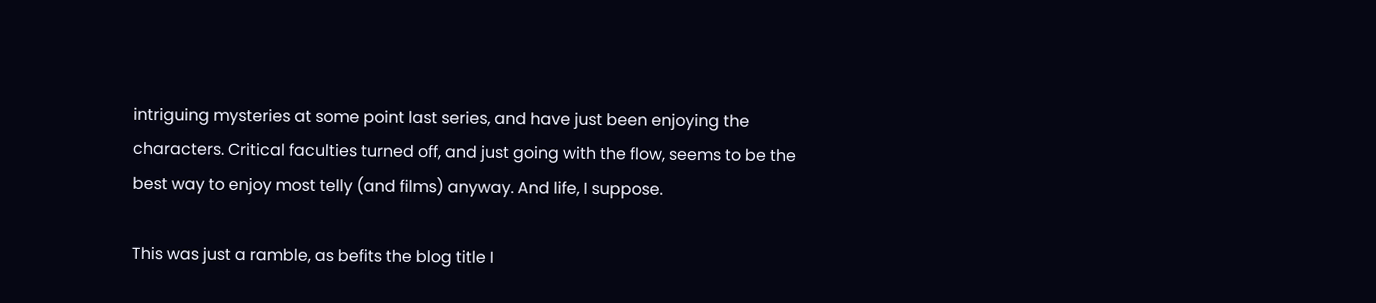intriguing mysteries at some point last series, and have just been enjoying the characters. Critical faculties turned off, and just going with the flow, seems to be the best way to enjoy most telly (and films) anyway. And life, I suppose.

This was just a ramble, as befits the blog title I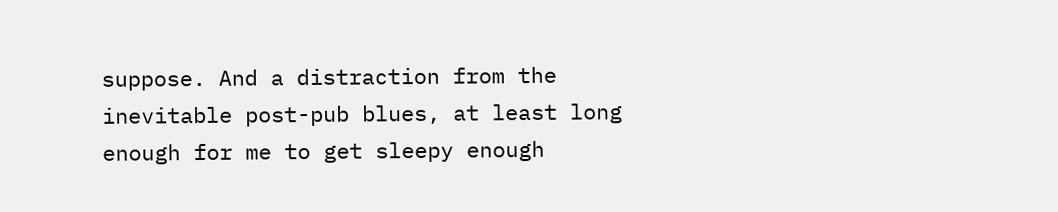suppose. And a distraction from the inevitable post-pub blues, at least long enough for me to get sleepy enough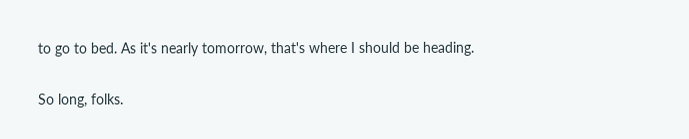to go to bed. As it's nearly tomorrow, that's where I should be heading.

So long, folks.